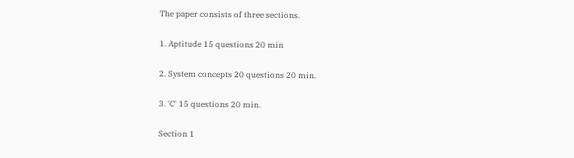The paper consists of three sections.

1. Aptitude 15 questions 20 min

2. System concepts 20 questions 20 min.

3. 'C' 15 questions 20 min.

Section 1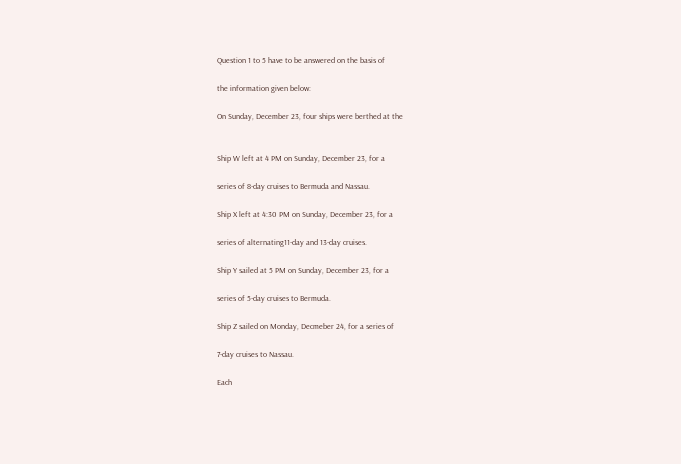Question 1 to 5 have to be answered on the basis of

the information given below:

On Sunday, December 23, four ships were berthed at the


Ship W left at 4 PM on Sunday, December 23, for a

series of 8-day cruises to Bermuda and Nassau.

Ship X left at 4:30 PM on Sunday, December 23, for a

series of alternating11-day and 13-day cruises.

Ship Y sailed at 5 PM on Sunday, December 23, for a

series of 5-day cruises to Bermuda.

Ship Z sailed on Monday, Decmeber 24, for a series of

7-day cruises to Nassau.

Each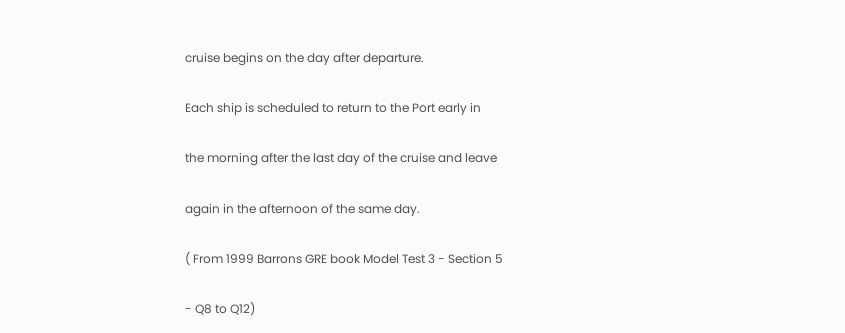cruise begins on the day after departure.

Each ship is scheduled to return to the Port early in

the morning after the last day of the cruise and leave

again in the afternoon of the same day.

( From 1999 Barrons GRE book Model Test 3 - Section 5

- Q8 to Q12)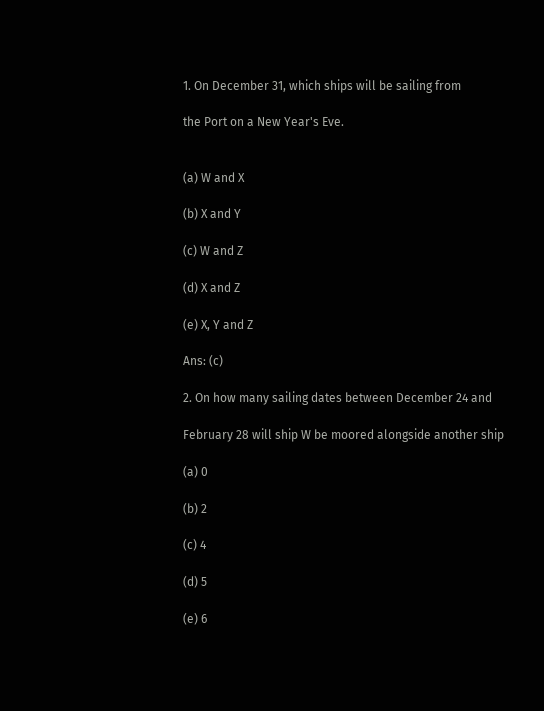1. On December 31, which ships will be sailing from

the Port on a New Year's Eve.


(a) W and X

(b) X and Y

(c) W and Z

(d) X and Z

(e) X, Y and Z

Ans: (c)

2. On how many sailing dates between December 24 and

February 28 will ship W be moored alongside another ship

(a) 0

(b) 2

(c) 4

(d) 5

(e) 6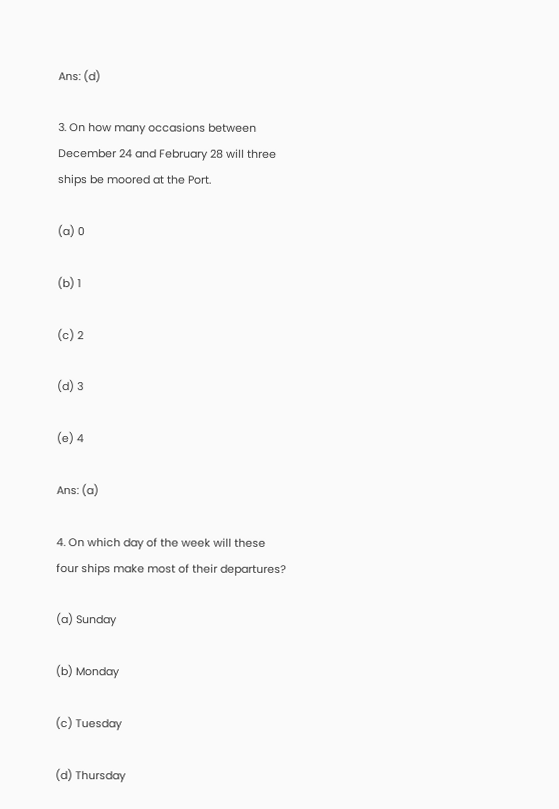Ans: (d)

3. On how many occasions between December 24 and February 28 will three ships be moored at the Port.

(a) 0

(b) 1

(c) 2

(d) 3

(e) 4

Ans: (a)

4. On which day of the week will these four ships make most of their departures?

(a) Sunday

(b) Monday

(c) Tuesday

(d) Thursday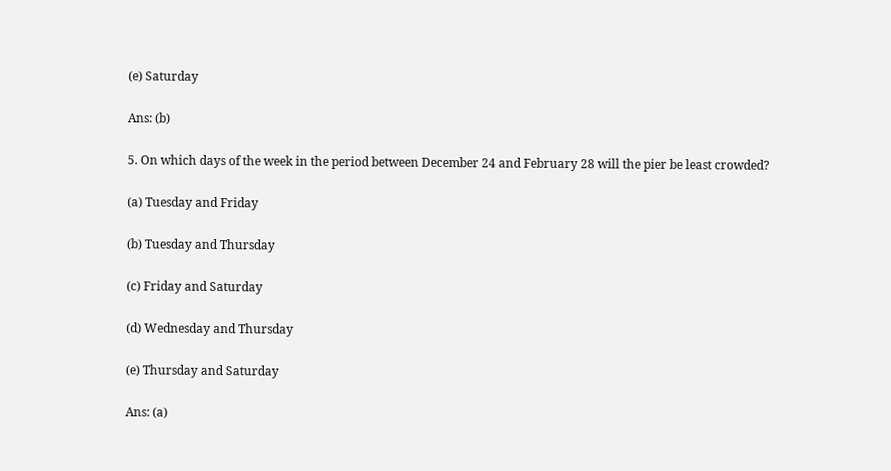(e) Saturday

Ans: (b)

5. On which days of the week in the period between December 24 and February 28 will the pier be least crowded?

(a) Tuesday and Friday

(b) Tuesday and Thursday

(c) Friday and Saturday

(d) Wednesday and Thursday

(e) Thursday and Saturday

Ans: (a)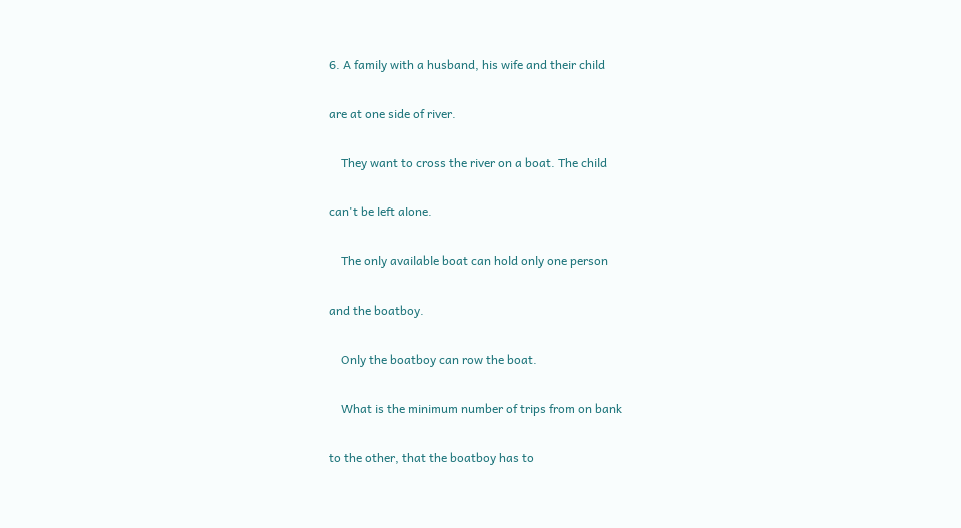6. A family with a husband, his wife and their child

are at one side of river.

    They want to cross the river on a boat. The child

can't be left alone.

    The only available boat can hold only one person

and the boatboy.

    Only the boatboy can row the boat.

    What is the minimum number of trips from on bank

to the other, that the boatboy has to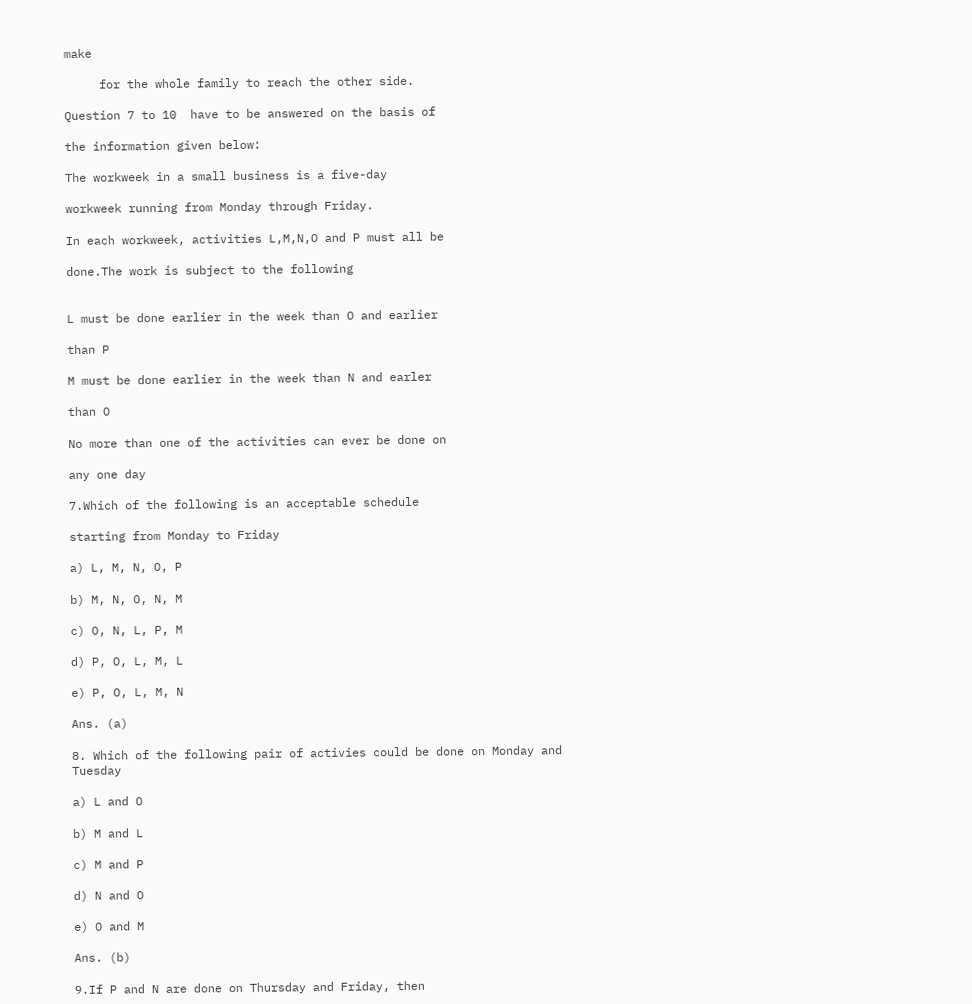make

     for the whole family to reach the other side.

Question 7 to 10  have to be answered on the basis of

the information given below:

The workweek in a small business is a five-day

workweek running from Monday through Friday.

In each workweek, activities L,M,N,O and P must all be

done.The work is subject to the following


L must be done earlier in the week than O and earlier

than P

M must be done earlier in the week than N and earler

than O

No more than one of the activities can ever be done on

any one day

7.Which of the following is an acceptable schedule

starting from Monday to Friday

a) L, M, N, O, P

b) M, N, O, N, M

c) O, N, L, P, M

d) P, O, L, M, L

e) P, O, L, M, N

Ans. (a)

8. Which of the following pair of activies could be done on Monday and Tuesday

a) L and O

b) M and L

c) M and P

d) N and O

e) O and M

Ans. (b)

9.If P and N are done on Thursday and Friday, then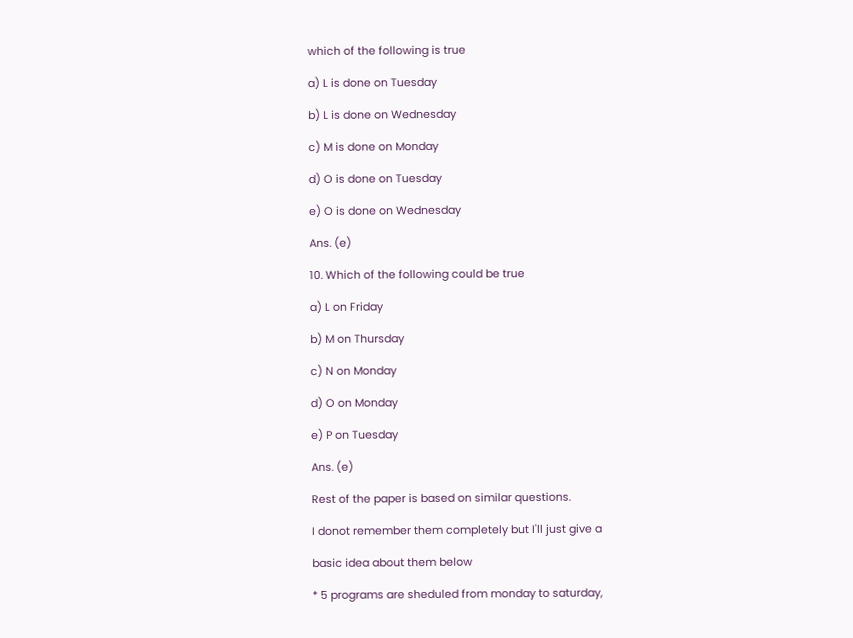which of the following is true

a) L is done on Tuesday

b) L is done on Wednesday

c) M is done on Monday

d) O is done on Tuesday

e) O is done on Wednesday

Ans. (e)

10. Which of the following could be true

a) L on Friday

b) M on Thursday

c) N on Monday

d) O on Monday

e) P on Tuesday

Ans. (e)

Rest of the paper is based on similar questions.

I donot remember them completely but I'll just give a

basic idea about them below

* 5 programs are sheduled from monday to saturday,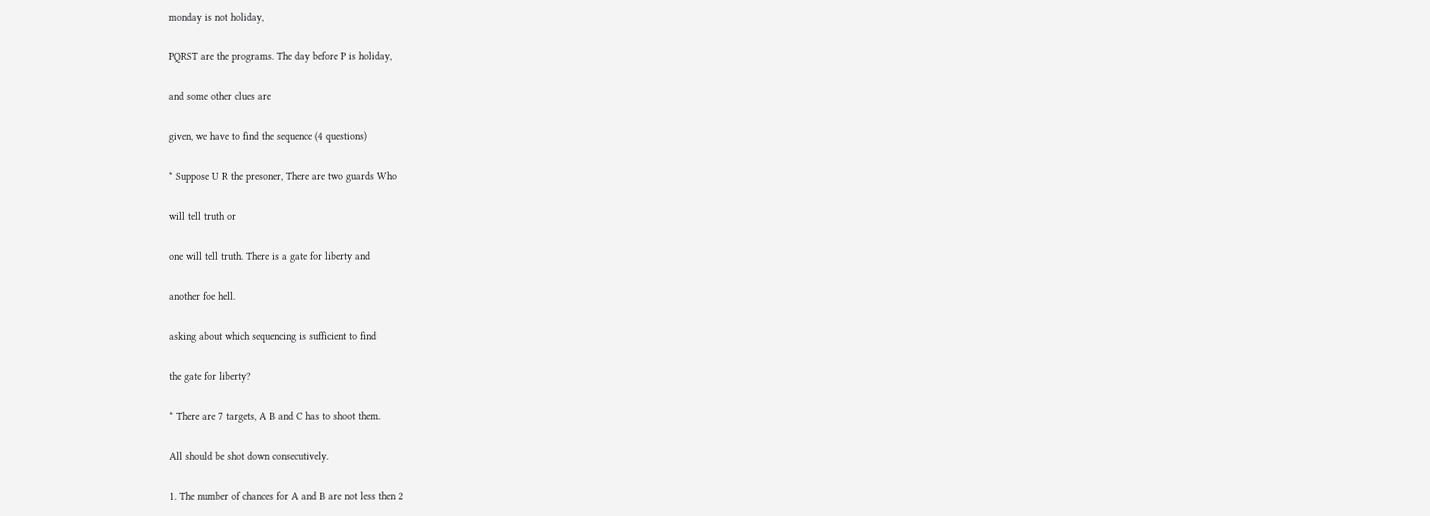monday is not holiday,

PQRST are the programs. The day before P is holiday,

and some other clues are

given, we have to find the sequence (4 questions)

* Suppose U R the presoner, There are two guards Who

will tell truth or

one will tell truth. There is a gate for liberty and

another foe hell.

asking about which sequencing is sufficient to find

the gate for liberty?

* There are 7 targets, A B and C has to shoot them.

All should be shot down consecutively.

1. The number of chances for A and B are not less then 2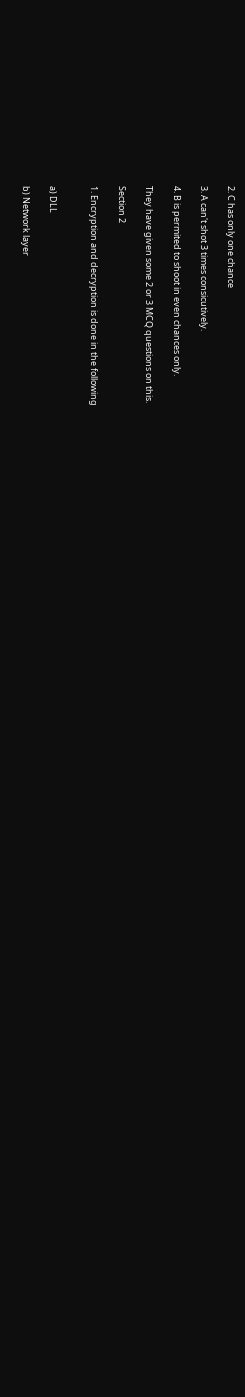2. C has only one chance

3. A can't shot 3 times consicutively.

4. B is permited to shoot in even chances only.

They have given some 2 or 3 MCQ questions on this.

Section 2

1. Encryption and decryption is done in the following


a) DLL

b) Network layer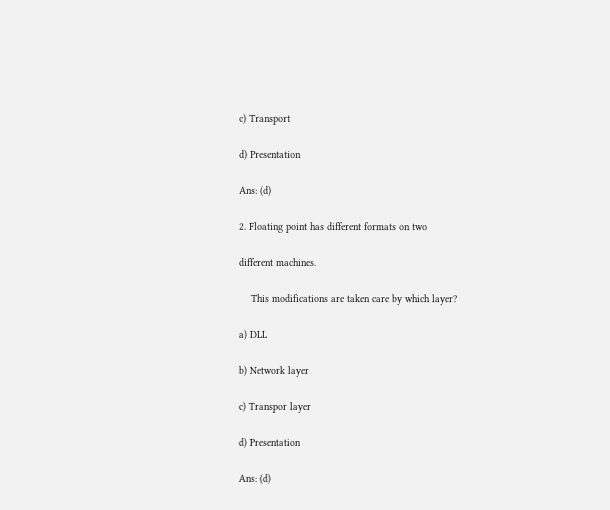c) Transport

d) Presentation

Ans: (d)

2. Floating point has different formats on two

different machines.

    This modifications are taken care by which layer?

a) DLL

b) Network layer

c) Transpor layer

d) Presentation

Ans: (d)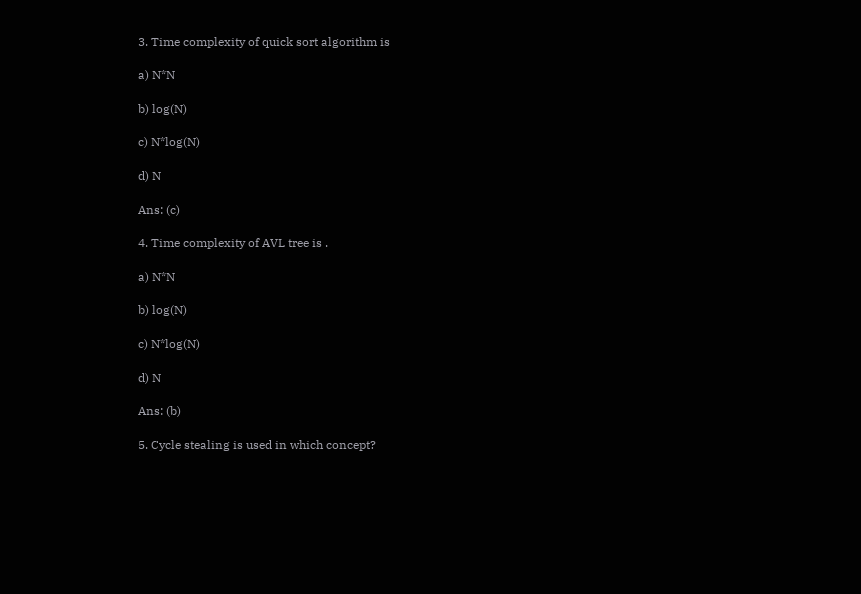3. Time complexity of quick sort algorithm is

a) N*N

b) log(N)

c) N*log(N)

d) N

Ans: (c)

4. Time complexity of AVL tree is .

a) N*N

b) log(N)

c) N*log(N)

d) N

Ans: (b)

5. Cycle stealing is used in which concept?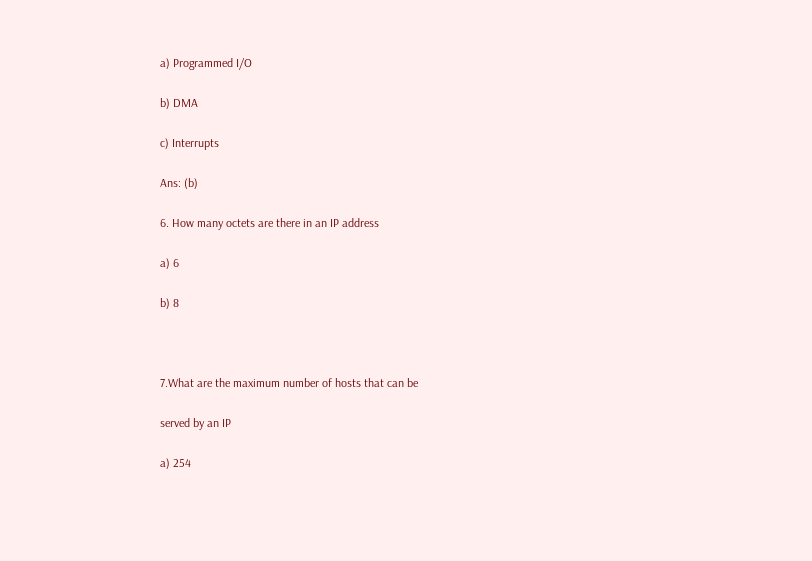a) Programmed I/O

b) DMA

c) Interrupts

Ans: (b)

6. How many octets are there in an IP address

a) 6

b) 8



7.What are the maximum number of hosts that can be

served by an IP

a) 254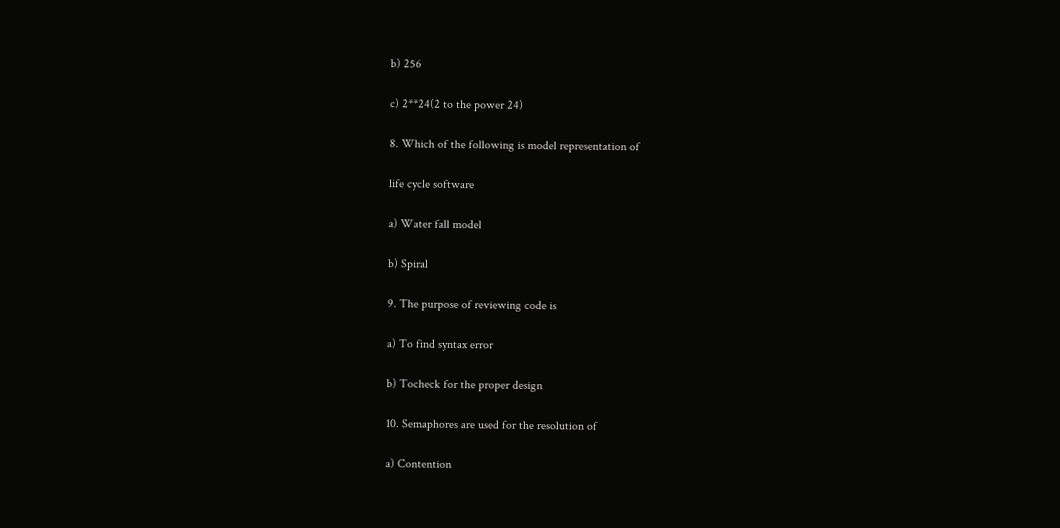b) 256

c) 2**24(2 to the power 24)

8. Which of the following is model representation of

life cycle software

a) Water fall model

b) Spiral

9. The purpose of reviewing code is

a) To find syntax error

b) Tocheck for the proper design

10. Semaphores are used for the resolution of

a) Contention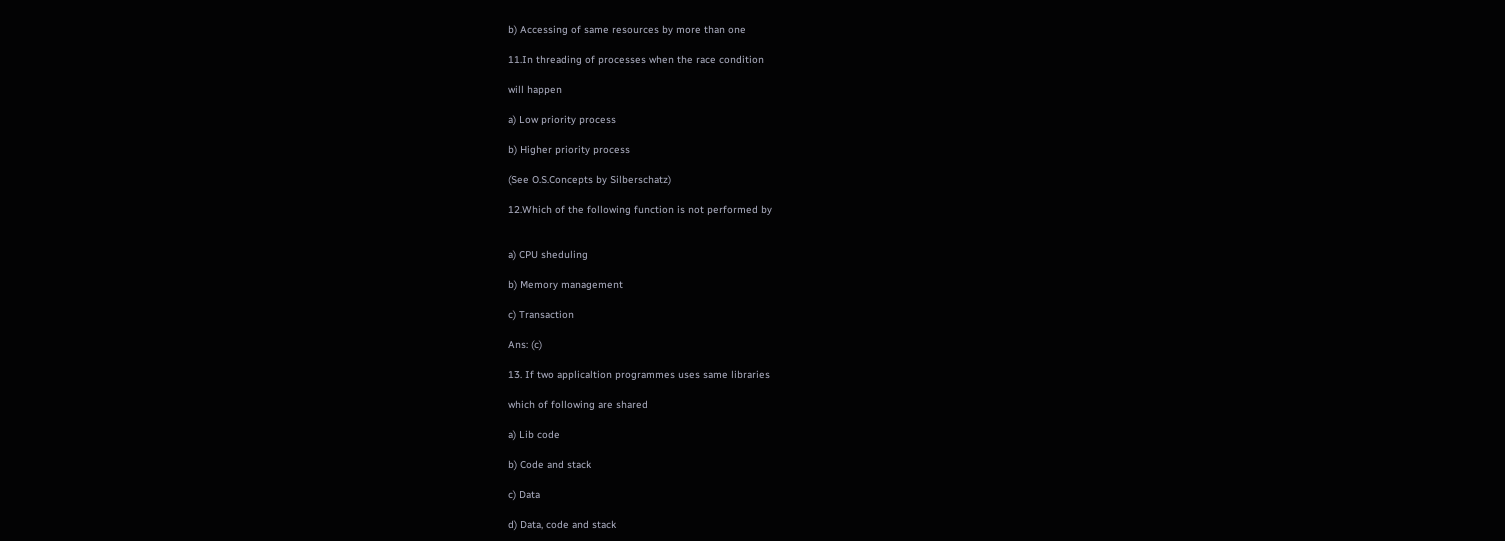b) Accessing of same resources by more than one

11.In threading of processes when the race condition

will happen

a) Low priority process

b) Higher priority process

(See O.S.Concepts by Silberschatz)

12.Which of the following function is not performed by


a) CPU sheduling

b) Memory management

c) Transaction

Ans: (c)

13. If two applicaltion programmes uses same libraries

which of following are shared

a) Lib code

b) Code and stack

c) Data

d) Data, code and stack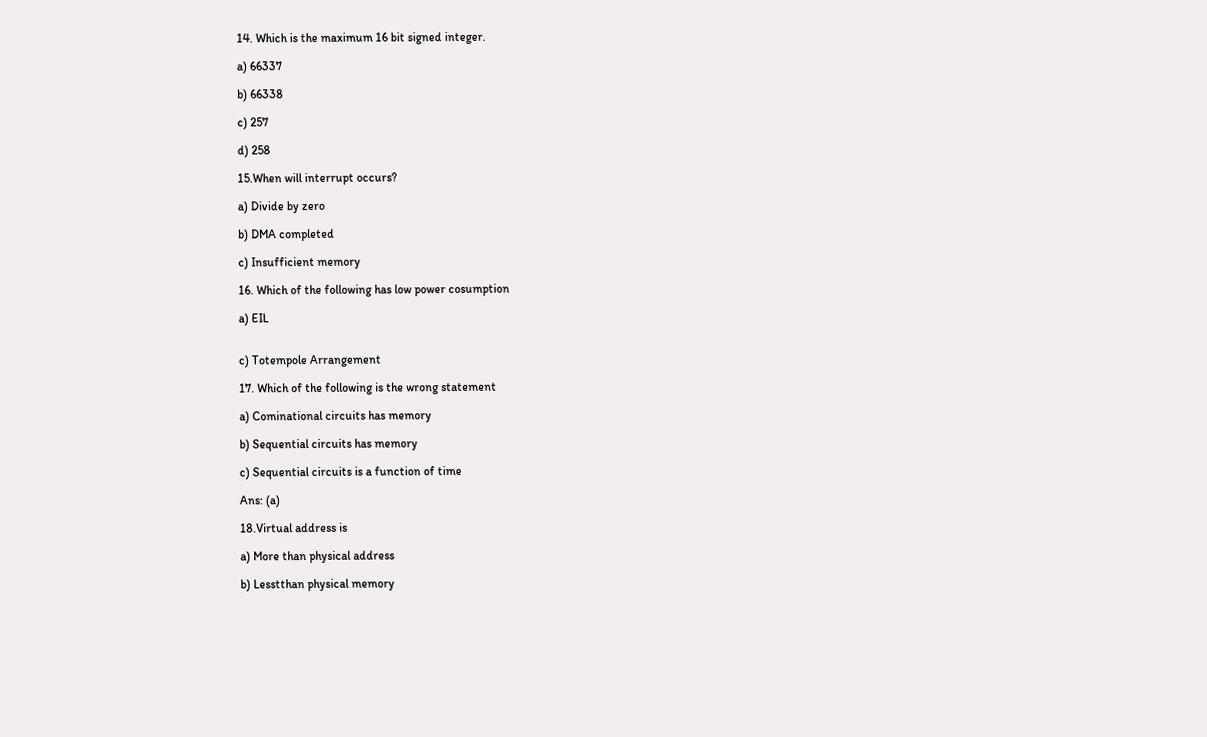14. Which is the maximum 16 bit signed integer.

a) 66337

b) 66338

c) 257

d) 258

15.When will interrupt occurs?

a) Divide by zero

b) DMA completed

c) Insufficient memory

16. Which of the following has low power cosumption

a) EIL


c) Totempole Arrangement

17. Which of the following is the wrong statement

a) Cominational circuits has memory

b) Sequential circuits has memory

c) Sequential circuits is a function of time

Ans: (a)

18.Virtual address is

a) More than physical address

b) Lesstthan physical memory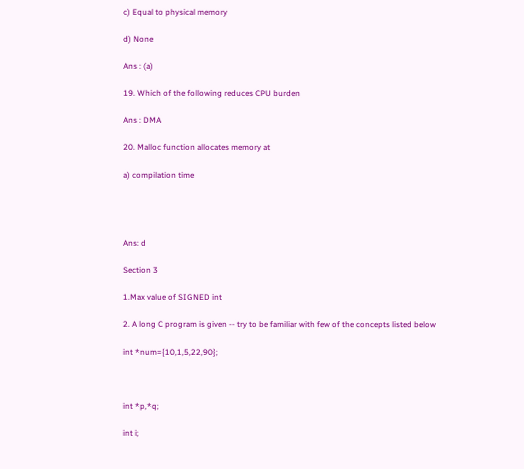c) Equal to physical memory

d) None

Ans : (a)

19. Which of the following reduces CPU burden

Ans : DMA

20. Malloc function allocates memory at

a) compilation time




Ans: d

Section 3

1.Max value of SIGNED int

2. A long C program is given -- try to be familiar with few of the concepts listed below

int *num={10,1,5,22,90};



int *p,*q;

int i;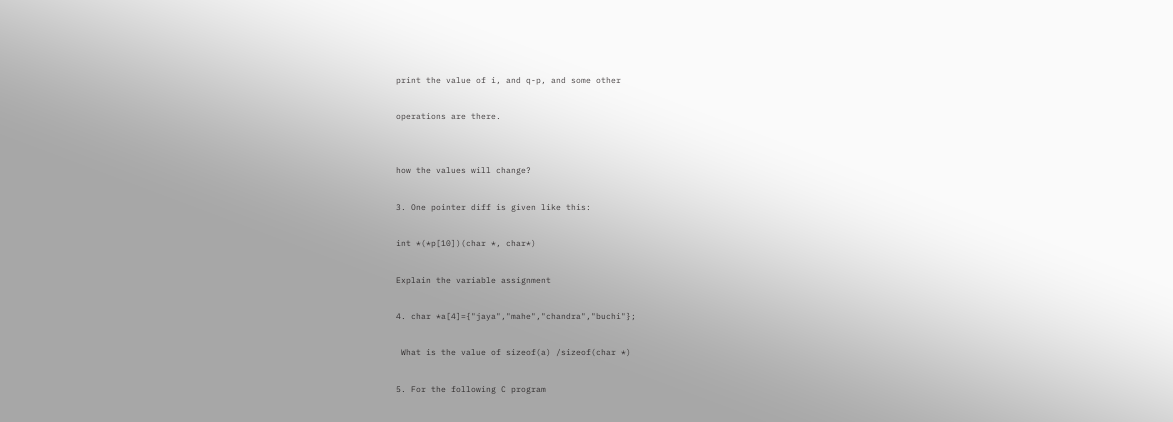print the value of i, and q-p, and some other

operations are there.


how the values will change?

3. One pointer diff is given like this:

int *(*p[10])(char *, char*)

Explain the variable assignment

4. char *a[4]={"jaya","mahe","chandra","buchi"};

 What is the value of sizeof(a) /sizeof(char *)

5. For the following C program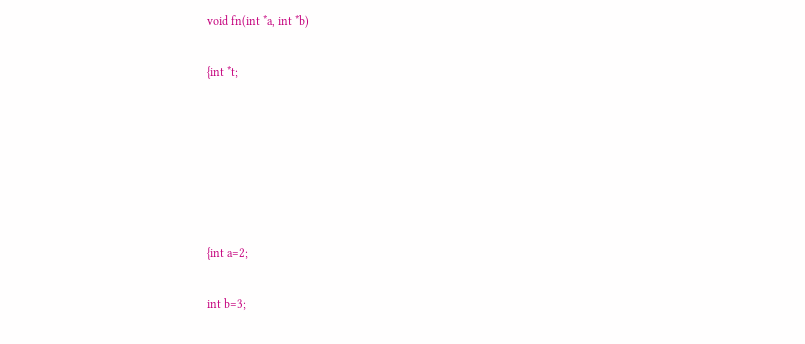void fn(int *a, int *b)

{int *t;






{int a=2;

int b=3;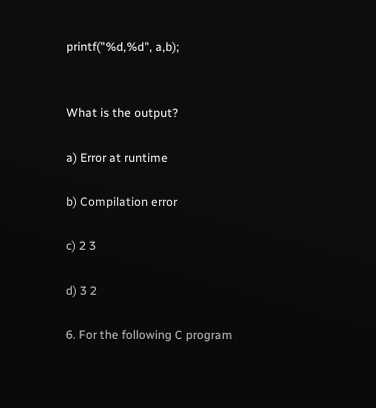printf("%d,%d", a,b);


What is the output?

a) Error at runtime

b) Compilation error

c) 2 3

d) 3 2

6. For the following C program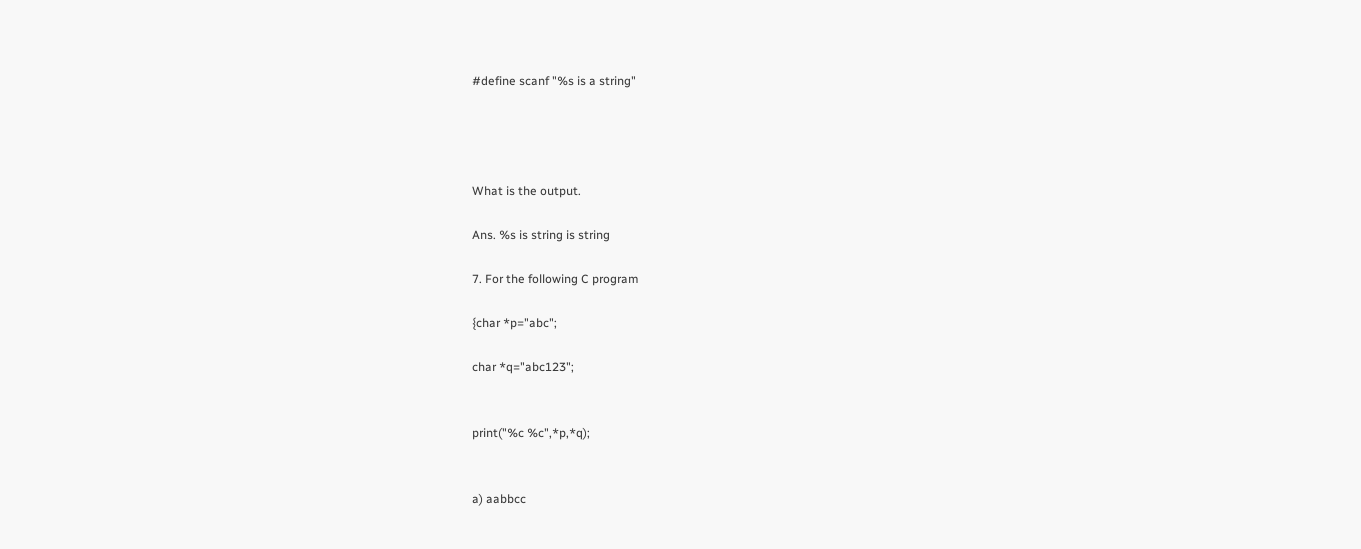#define scanf "%s is a string"




What is the output.

Ans. %s is string is string

7. For the following C program

{char *p="abc";

char *q="abc123";


print("%c %c",*p,*q);


a) aabbcc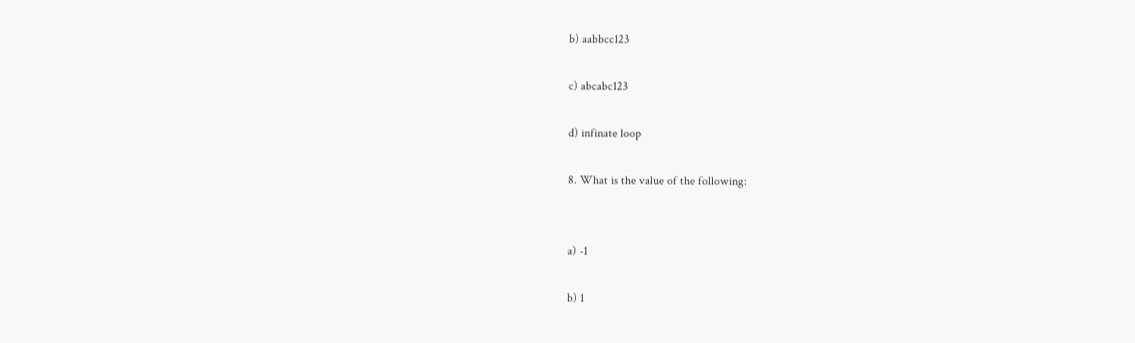b) aabbcc123

c) abcabc123

d) infinate loop

8. What is the value of the following:


a) -1

b) 1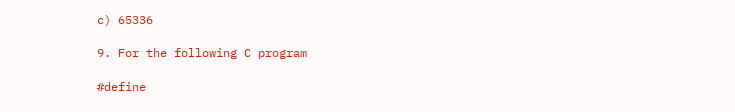c) 65336

9. For the following C program

#define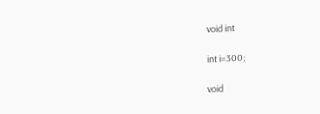void int

int i=300;

void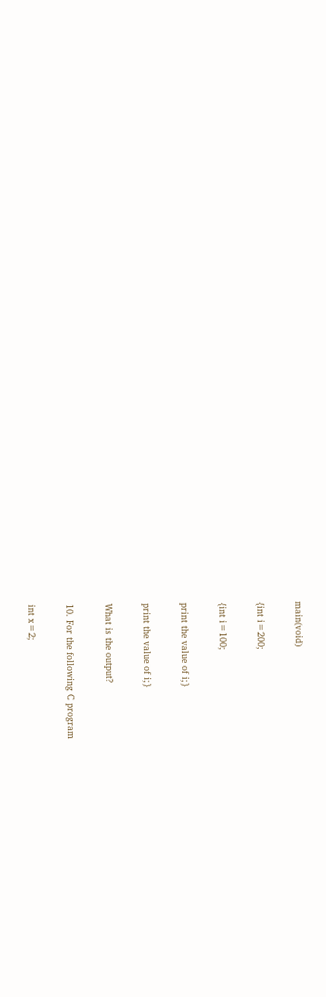main(void)

{int i=200;

{int i=100;

print the value of i;}

print the value of i;}

What is the output?

10. For the following C program

int x=2;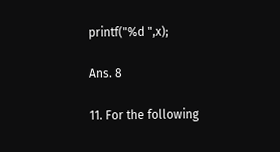printf("%d ",x);

Ans. 8

11. For the following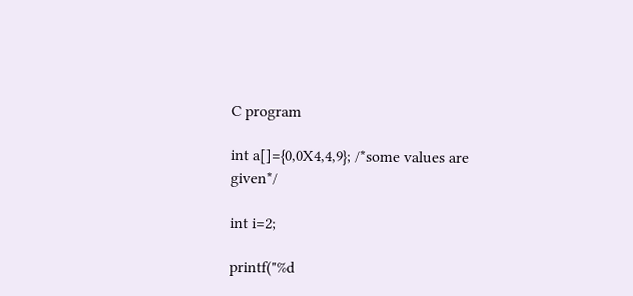C program

int a[]={0,0X4,4,9}; /*some values are given*/

int i=2;

printf("%d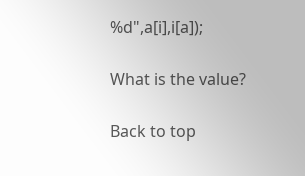%d",a[i],i[a]);

What is the value?

Back to top